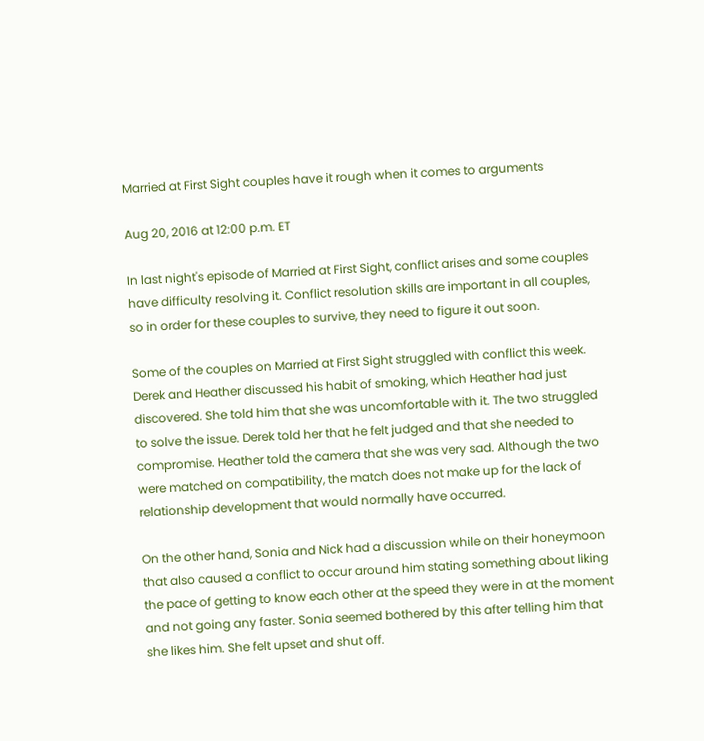Married at First Sight couples have it rough when it comes to arguments

Aug 20, 2016 at 12:00 p.m. ET

In last night's episode of Married at First Sight, conflict arises and some couples have difficulty resolving it. Conflict resolution skills are important in all couples, so in order for these couples to survive, they need to figure it out soon.

Some of the couples on Married at First Sight struggled with conflict this week. Derek and Heather discussed his habit of smoking, which Heather had just discovered. She told him that she was uncomfortable with it. The two struggled to solve the issue. Derek told her that he felt judged and that she needed to compromise. Heather told the camera that she was very sad. Although the two were matched on compatibility, the match does not make up for the lack of relationship development that would normally have occurred.

On the other hand, Sonia and Nick had a discussion while on their honeymoon that also caused a conflict to occur around him stating something about liking the pace of getting to know each other at the speed they were in at the moment and not going any faster. Sonia seemed bothered by this after telling him that she likes him. She felt upset and shut off.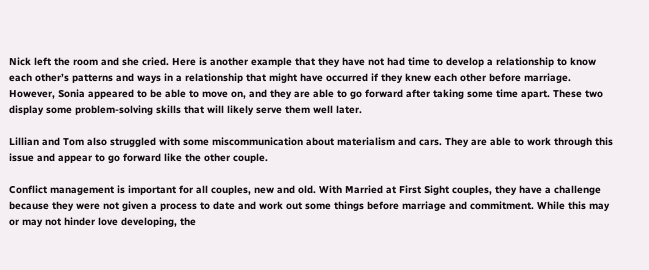Nick left the room and she cried. Here is another example that they have not had time to develop a relationship to know each other’s patterns and ways in a relationship that might have occurred if they knew each other before marriage. However, Sonia appeared to be able to move on, and they are able to go forward after taking some time apart. These two display some problem-solving skills that will likely serve them well later.

Lillian and Tom also struggled with some miscommunication about materialism and cars. They are able to work through this issue and appear to go forward like the other couple.

Conflict management is important for all couples, new and old. With Married at First Sight couples, they have a challenge because they were not given a process to date and work out some things before marriage and commitment. While this may or may not hinder love developing, the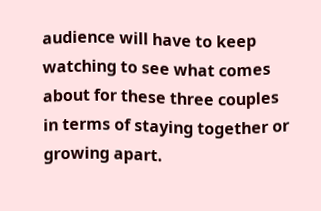audience will have to keep watching to see what comes about for these three couples in terms of staying together or growing apart.